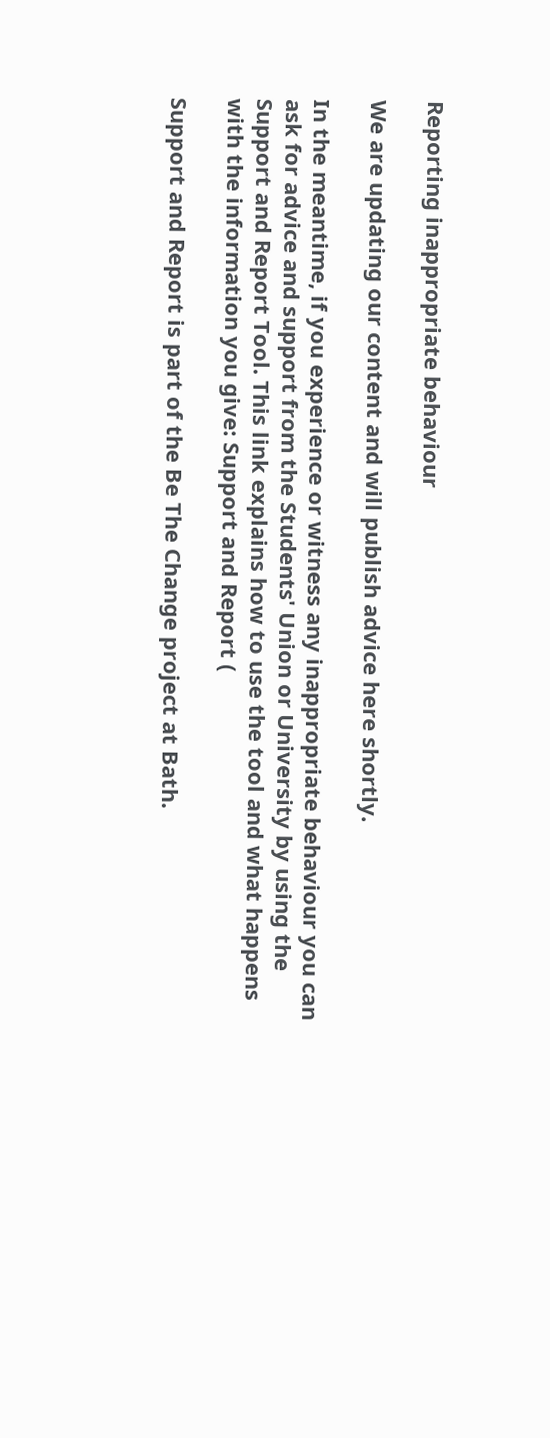Reporting inappropriate behaviour

We are updating our content and will publish advice here shortly.

In the meantime, if you experience or witness any inappropriate behaviour you can ask for advice and support from the Students' Union or University by using the Support and Report Tool. This link explains how to use the tool and what happens with the information you give: Support and Report (

Support and Report is part of the Be The Change project at Bath.